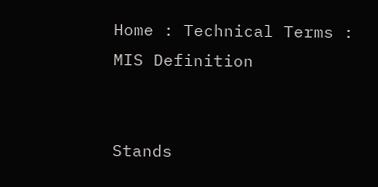Home : Technical Terms : MIS Definition


Stands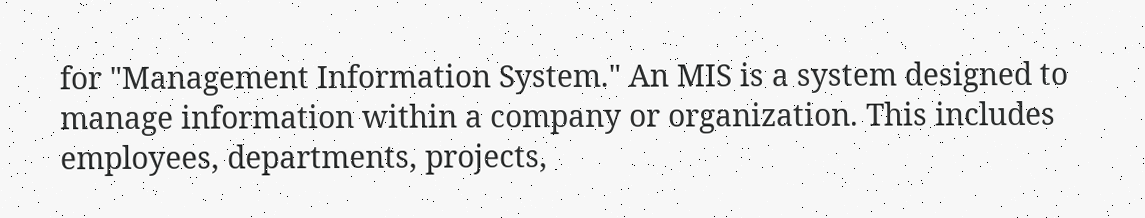for "Management Information System." An MIS is a system designed to manage information within a company or organization. This includes employees, departments, projects,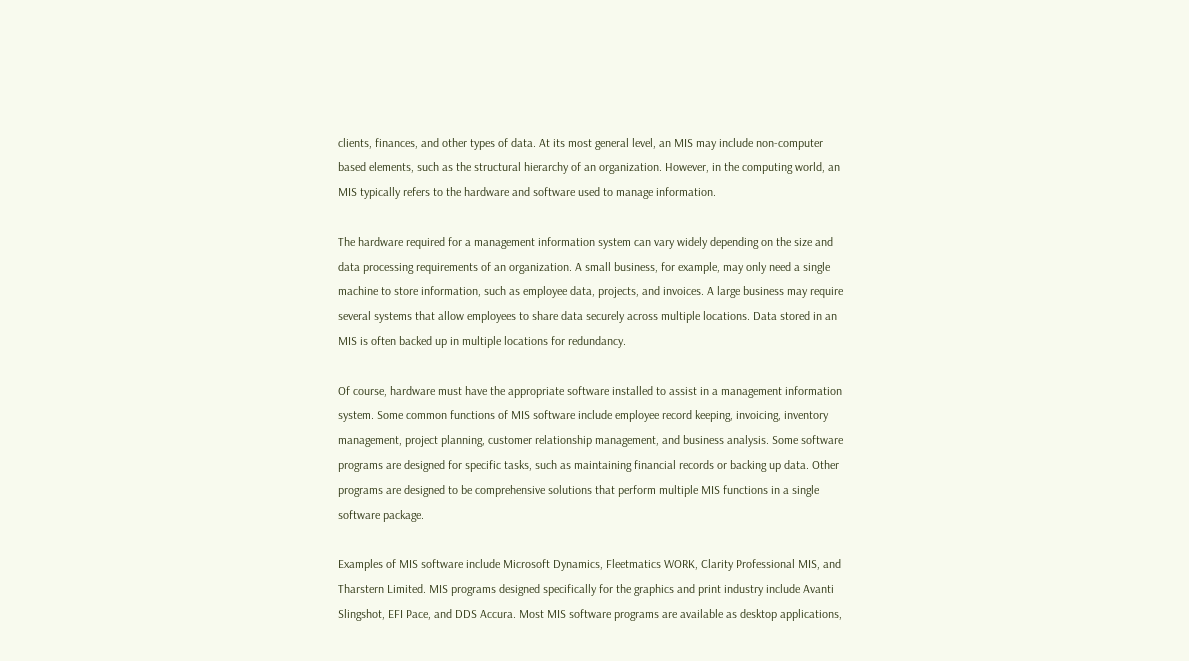clients, finances, and other types of data. At its most general level, an MIS may include non-computer based elements, such as the structural hierarchy of an organization. However, in the computing world, an MIS typically refers to the hardware and software used to manage information.

The hardware required for a management information system can vary widely depending on the size and data processing requirements of an organization. A small business, for example, may only need a single machine to store information, such as employee data, projects, and invoices. A large business may require several systems that allow employees to share data securely across multiple locations. Data stored in an MIS is often backed up in multiple locations for redundancy.

Of course, hardware must have the appropriate software installed to assist in a management information system. Some common functions of MIS software include employee record keeping, invoicing, inventory management, project planning, customer relationship management, and business analysis. Some software programs are designed for specific tasks, such as maintaining financial records or backing up data. Other programs are designed to be comprehensive solutions that perform multiple MIS functions in a single software package.

Examples of MIS software include Microsoft Dynamics, Fleetmatics WORK, Clarity Professional MIS, and Tharstern Limited. MIS programs designed specifically for the graphics and print industry include Avanti Slingshot, EFI Pace, and DDS Accura. Most MIS software programs are available as desktop applications,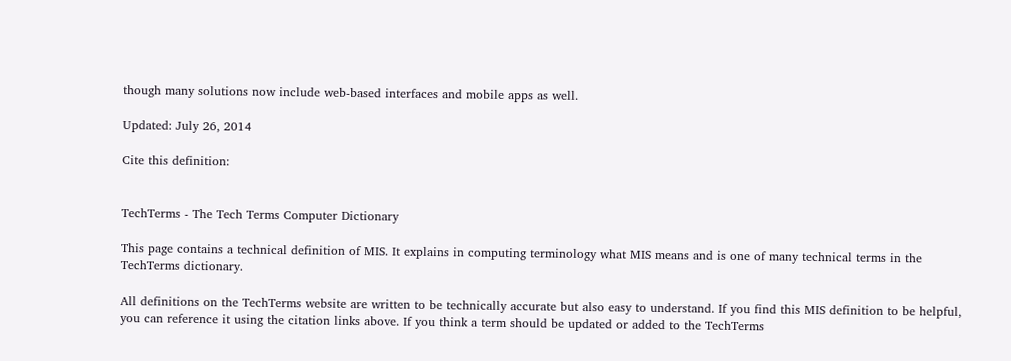though many solutions now include web-based interfaces and mobile apps as well.

Updated: July 26, 2014

Cite this definition:


TechTerms - The Tech Terms Computer Dictionary

This page contains a technical definition of MIS. It explains in computing terminology what MIS means and is one of many technical terms in the TechTerms dictionary.

All definitions on the TechTerms website are written to be technically accurate but also easy to understand. If you find this MIS definition to be helpful, you can reference it using the citation links above. If you think a term should be updated or added to the TechTerms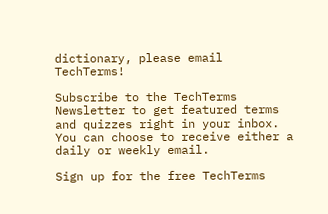dictionary, please email TechTerms!

Subscribe to the TechTerms Newsletter to get featured terms and quizzes right in your inbox. You can choose to receive either a daily or weekly email.

Sign up for the free TechTerms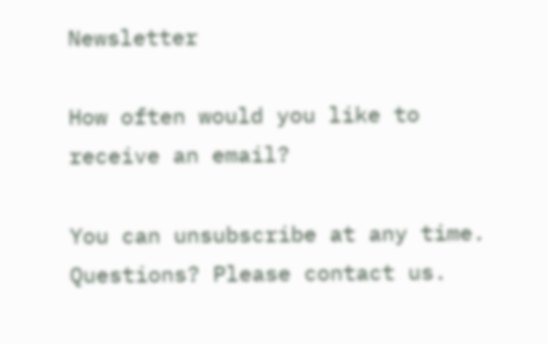Newsletter

How often would you like to receive an email?

You can unsubscribe at any time.
Questions? Please contact us.